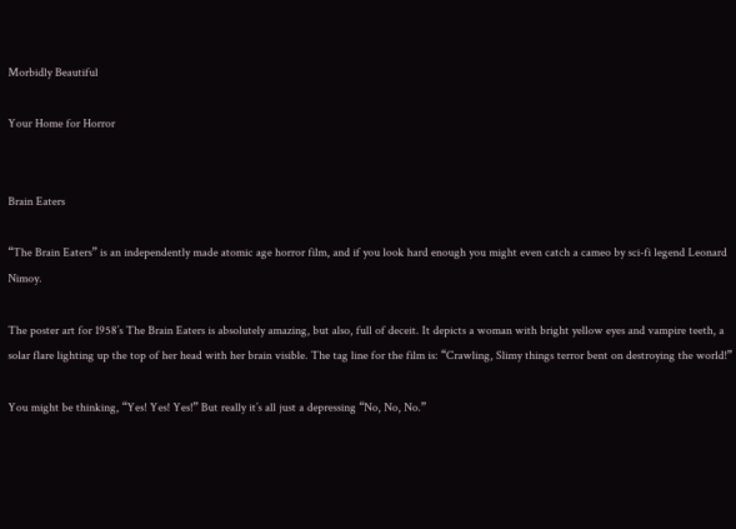Morbidly Beautiful

Your Home for Horror


Brain Eaters

“The Brain Eaters” is an independently made atomic age horror film, and if you look hard enough you might even catch a cameo by sci-fi legend Leonard Nimoy.

The poster art for 1958’s The Brain Eaters is absolutely amazing, but also, full of deceit. It depicts a woman with bright yellow eyes and vampire teeth, a solar flare lighting up the top of her head with her brain visible. The tag line for the film is: “Crawling, Slimy things terror bent on destroying the world!”

You might be thinking, “Yes! Yes! Yes!” But really it’s all just a depressing “No, No, No.”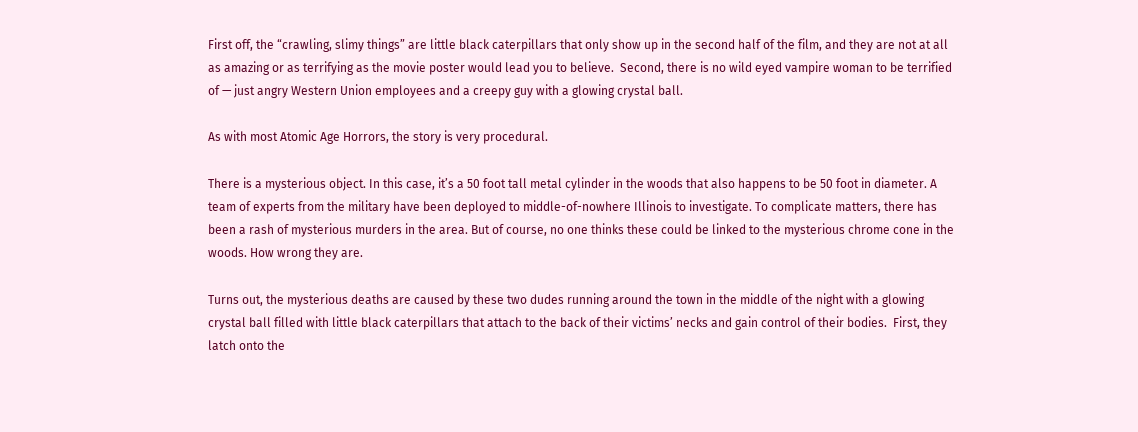First off, the “crawling, slimy things” are little black caterpillars that only show up in the second half of the film, and they are not at all as amazing or as terrifying as the movie poster would lead you to believe.  Second, there is no wild eyed vampire woman to be terrified of — just angry Western Union employees and a creepy guy with a glowing crystal ball.

As with most Atomic Age Horrors, the story is very procedural.

There is a mysterious object. In this case, it’s a 50 foot tall metal cylinder in the woods that also happens to be 50 foot in diameter. A team of experts from the military have been deployed to middle-of-nowhere Illinois to investigate. To complicate matters, there has been a rash of mysterious murders in the area. But of course, no one thinks these could be linked to the mysterious chrome cone in the woods. How wrong they are.

Turns out, the mysterious deaths are caused by these two dudes running around the town in the middle of the night with a glowing crystal ball filled with little black caterpillars that attach to the back of their victims’ necks and gain control of their bodies.  First, they latch onto the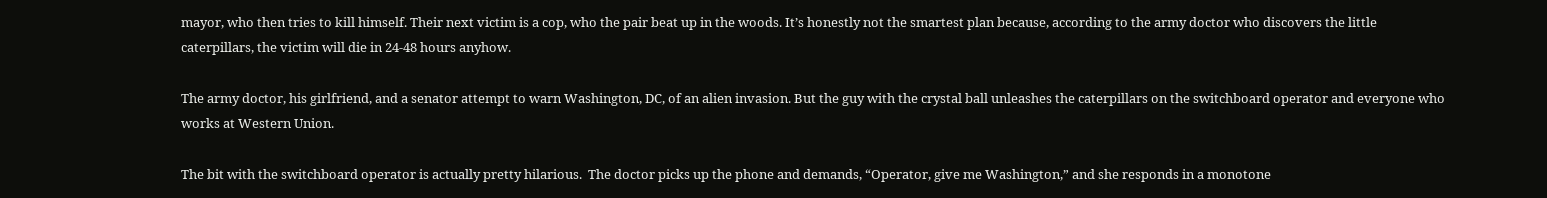mayor, who then tries to kill himself. Their next victim is a cop, who the pair beat up in the woods. It’s honestly not the smartest plan because, according to the army doctor who discovers the little caterpillars, the victim will die in 24-48 hours anyhow.

The army doctor, his girlfriend, and a senator attempt to warn Washington, DC, of an alien invasion. But the guy with the crystal ball unleashes the caterpillars on the switchboard operator and everyone who works at Western Union.

The bit with the switchboard operator is actually pretty hilarious.  The doctor picks up the phone and demands, “Operator, give me Washington,” and she responds in a monotone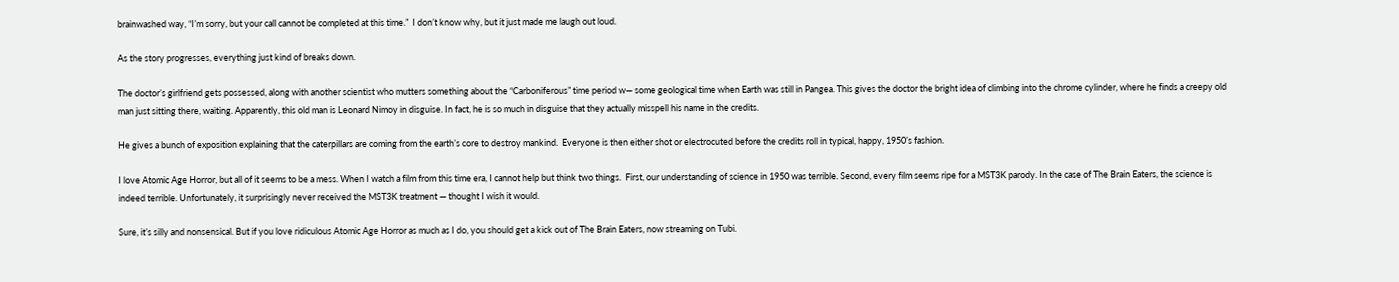brainwashed way, “I’m sorry, but your call cannot be completed at this time.”  I don’t know why, but it just made me laugh out loud.

As the story progresses, everything just kind of breaks down.

The doctor’s girlfriend gets possessed, along with another scientist who mutters something about the “Carboniferous” time period w— some geological time when Earth was still in Pangea. This gives the doctor the bright idea of climbing into the chrome cylinder, where he finds a creepy old man just sitting there, waiting. Apparently, this old man is Leonard Nimoy in disguise. In fact, he is so much in disguise that they actually misspell his name in the credits.

He gives a bunch of exposition explaining that the caterpillars are coming from the earth’s core to destroy mankind.  Everyone is then either shot or electrocuted before the credits roll in typical, happy, 1950’s fashion.

I love Atomic Age Horror, but all of it seems to be a mess. When I watch a film from this time era, I cannot help but think two things.  First, our understanding of science in 1950 was terrible. Second, every film seems ripe for a MST3K parody. In the case of The Brain Eaters, the science is indeed terrible. Unfortunately, it surprisingly never received the MST3K treatment — thought I wish it would.

Sure, it’s silly and nonsensical. But if you love ridiculous Atomic Age Horror as much as I do, you should get a kick out of The Brain Eaters, now streaming on Tubi.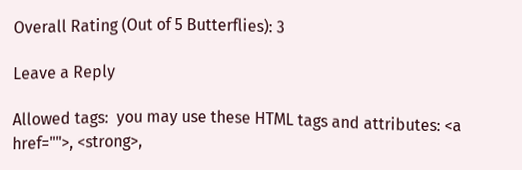Overall Rating (Out of 5 Butterflies): 3

Leave a Reply

Allowed tags:  you may use these HTML tags and attributes: <a href="">, <strong>,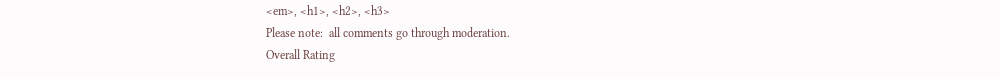<em>, <h1>, <h2>, <h3>
Please note:  all comments go through moderation.
Overall Rating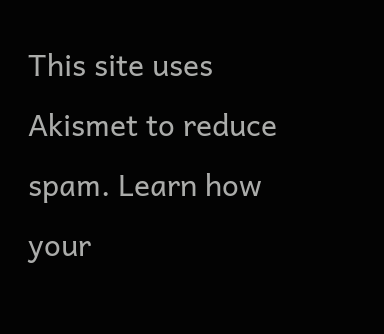This site uses Akismet to reduce spam. Learn how your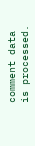comment data is processed.